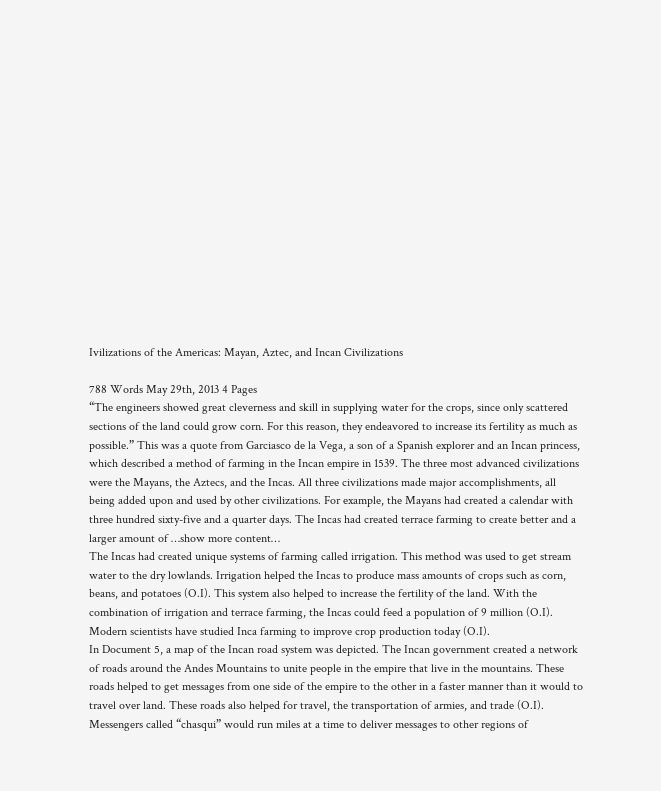Ivilizations of the Americas: Mayan, Aztec, and Incan Civilizations

788 Words May 29th, 2013 4 Pages
“The engineers showed great cleverness and skill in supplying water for the crops, since only scattered sections of the land could grow corn. For this reason, they endeavored to increase its fertility as much as possible.” This was a quote from Garciasco de la Vega, a son of a Spanish explorer and an Incan princess, which described a method of farming in the Incan empire in 1539. The three most advanced civilizations were the Mayans, the Aztecs, and the Incas. All three civilizations made major accomplishments, all being added upon and used by other civilizations. For example, the Mayans had created a calendar with three hundred sixty-five and a quarter days. The Incas had created terrace farming to create better and a larger amount of …show more content…
The Incas had created unique systems of farming called irrigation. This method was used to get stream water to the dry lowlands. Irrigation helped the Incas to produce mass amounts of crops such as corn, beans, and potatoes (O.I). This system also helped to increase the fertility of the land. With the combination of irrigation and terrace farming, the Incas could feed a population of 9 million (O.I). Modern scientists have studied Inca farming to improve crop production today (O.I).
In Document 5, a map of the Incan road system was depicted. The Incan government created a network of roads around the Andes Mountains to unite people in the empire that live in the mountains. These roads helped to get messages from one side of the empire to the other in a faster manner than it would to travel over land. These roads also helped for travel, the transportation of armies, and trade (O.I). Messengers called “chasqui” would run miles at a time to deliver messages to other regions of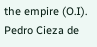the empire (O.I). Pedro Cieza de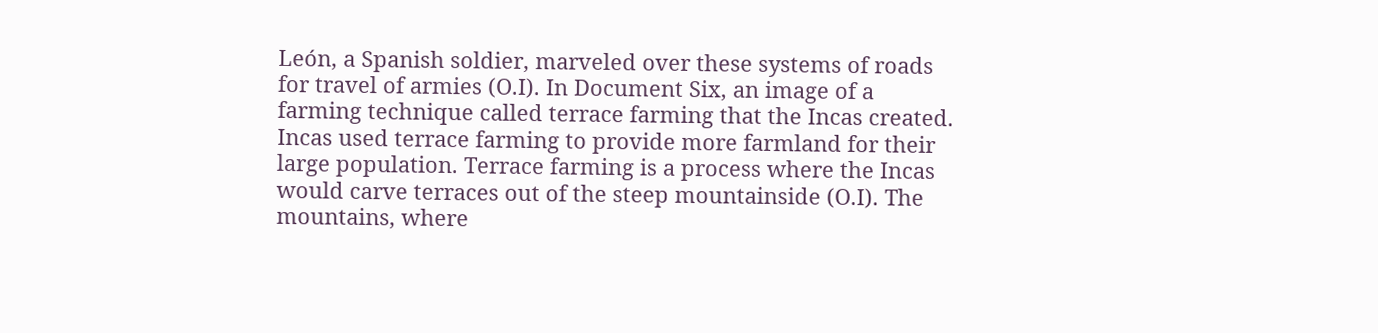León, a Spanish soldier, marveled over these systems of roads for travel of armies (O.I). In Document Six, an image of a farming technique called terrace farming that the Incas created. Incas used terrace farming to provide more farmland for their large population. Terrace farming is a process where the Incas would carve terraces out of the steep mountainside (O.I). The mountains, where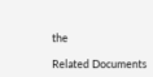the

Related Documents